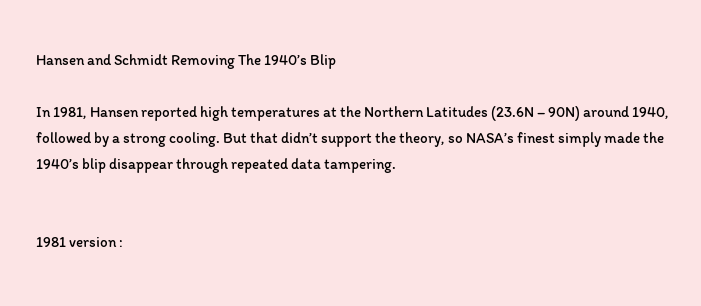Hansen and Schmidt Removing The 1940’s Blip

In 1981, Hansen reported high temperatures at the Northern Latitudes (23.6N – 90N) around 1940, followed by a strong cooling. But that didn’t support the theory, so NASA’s finest simply made the 1940’s blip disappear through repeated data tampering.


1981 version :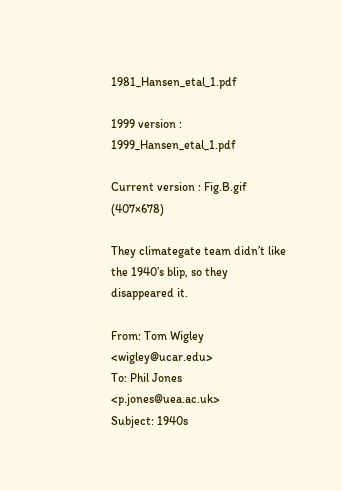1981_Hansen_etal_1.pdf

1999 version : 1999_Hansen_etal_1.pdf

Current version : Fig.B.gif (407×678)

They climategate team didn’t like the 1940’s blip, so they disappeared it.

From: Tom Wigley <wigley@ucar.edu>
To: Phil Jones <p.jones@uea.ac.uk>
Subject: 1940s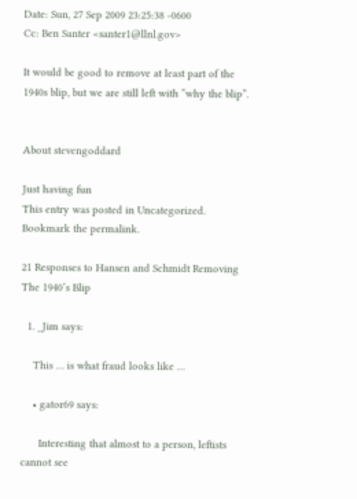Date: Sun, 27 Sep 2009 23:25:38 -0600
Cc: Ben Santer <santer1@llnl.gov>

It would be good to remove at least part of the 1940s blip, but we are still left with “why the blip”.


About stevengoddard

Just having fun
This entry was posted in Uncategorized. Bookmark the permalink.

21 Responses to Hansen and Schmidt Removing The 1940’s Blip

  1. _Jim says:

    This … is what fraud looks like …

    • gator69 says:

      Interesting that almost to a person, leftists cannot see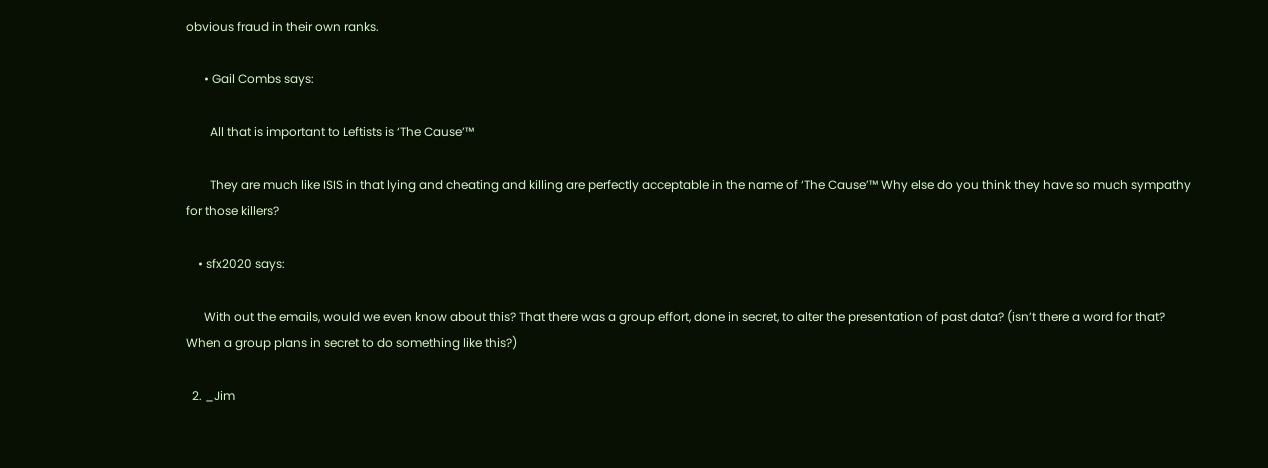obvious fraud in their own ranks.

      • Gail Combs says:

        All that is important to Leftists is ‘The Cause’™

        They are much like ISIS in that lying and cheating and killing are perfectly acceptable in the name of ‘The Cause’™ Why else do you think they have so much sympathy for those killers?

    • sfx2020 says:

      With out the emails, would we even know about this? That there was a group effort, done in secret, to alter the presentation of past data? (isn’t there a word for that? When a group plans in secret to do something like this?)

  2. _Jim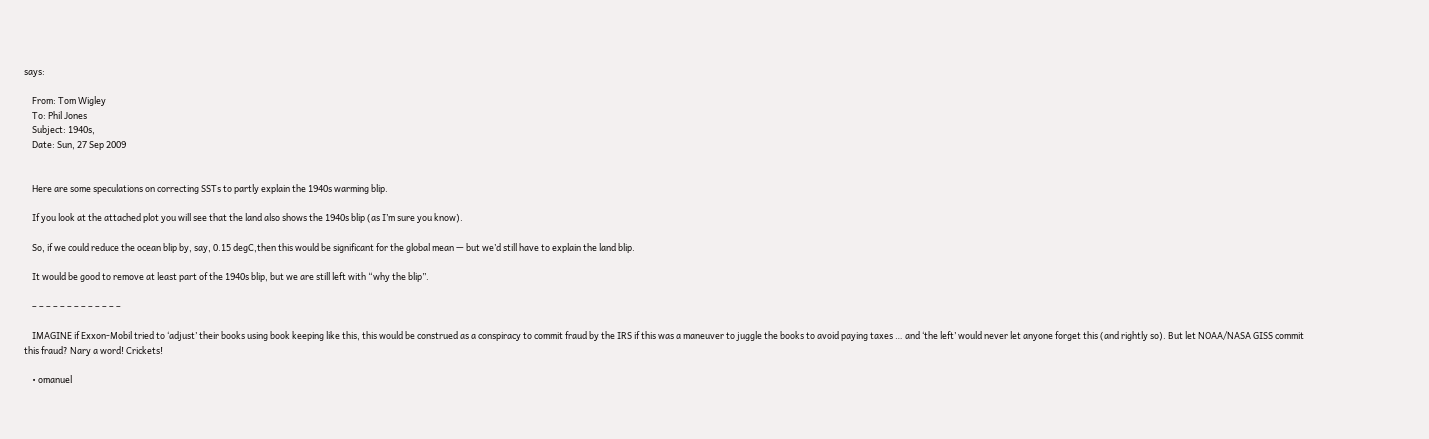says:

    From: Tom Wigley
    To: Phil Jones
    Subject: 1940s,
    Date: Sun, 27 Sep 2009


    Here are some speculations on correcting SSTs to partly explain the 1940s warming blip.

    If you look at the attached plot you will see that the land also shows the 1940s blip (as I’m sure you know).

    So, if we could reduce the ocean blip by, say, 0.15 degC,then this would be significant for the global mean — but we’d still have to explain the land blip.

    It would be good to remove at least part of the 1940s blip, but we are still left with “why the blip”.

    – – – – – – – – – – – – –

    IMAGINE if Exxon-Mobil tried to ‘adjust’ their books using book keeping like this, this would be construed as a conspiracy to commit fraud by the IRS if this was a maneuver to juggle the books to avoid paying taxes … and ‘the left’ would never let anyone forget this (and rightly so). But let NOAA/NASA GISS commit this fraud? Nary a word! Crickets!

    • omanuel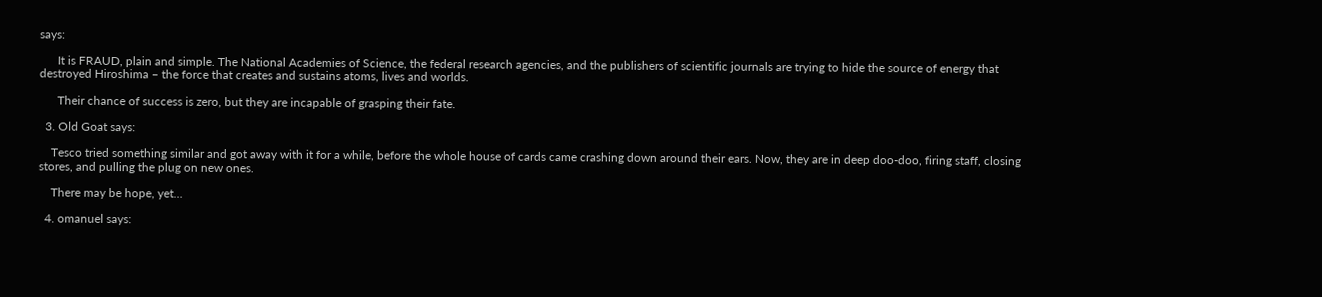says:

      It is FRAUD, plain and simple. The National Academies of Science, the federal research agencies, and the publishers of scientific journals are trying to hide the source of energy that destroyed Hiroshima – the force that creates and sustains atoms, lives and worlds.

      Their chance of success is zero, but they are incapable of grasping their fate.

  3. Old Goat says:

    Tesco tried something similar and got away with it for a while, before the whole house of cards came crashing down around their ears. Now, they are in deep doo-doo, firing staff, closing stores, and pulling the plug on new ones.

    There may be hope, yet…

  4. omanuel says: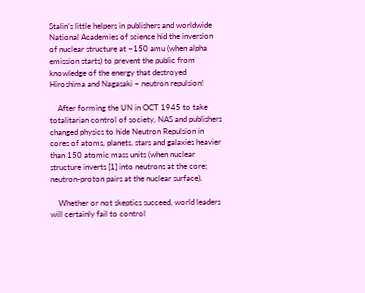Stalin’s little helpers in publishers and worldwide National Academies of science hid the inversion of nuclear structure at ~150 amu (when alpha emission starts) to prevent the public from knowledge of the energy that destroyed Hiroshima and Nagasaki – neutron repulsion!

    After forming the UN in OCT 1945 to take totalitarian control of society, NAS and publishers changed physics to hide Neutron Repulsion in cores of atoms, planets, stars and galaxies heavier than 150 atomic mass units (when nuclear structure inverts [1] into neutrons at the core; neutron-proton pairs at the nuclear surface).

    Whether or not skeptics succeed, world leaders will certainly fail to control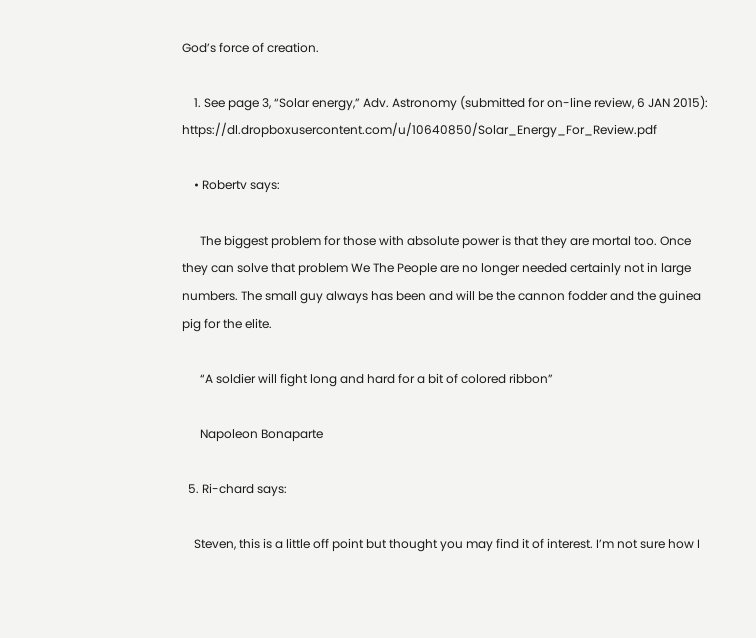God’s force of creation.

    1. See page 3, “Solar energy,” Adv. Astronomy (submitted for on-line review, 6 JAN 2015): https://dl.dropboxusercontent.com/u/10640850/Solar_Energy_For_Review.pdf

    • Robertv says:

      The biggest problem for those with absolute power is that they are mortal too. Once they can solve that problem We The People are no longer needed certainly not in large numbers. The small guy always has been and will be the cannon fodder and the guinea pig for the elite.

      “A soldier will fight long and hard for a bit of colored ribbon”

      Napoleon Bonaparte

  5. Ri-chard says:

    Steven, this is a little off point but thought you may find it of interest. I’m not sure how I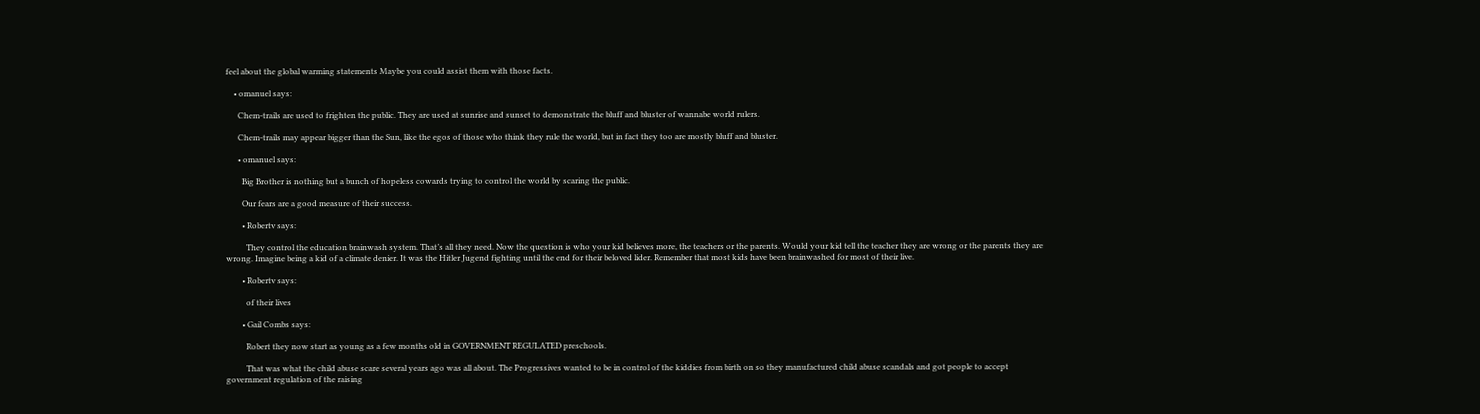feel about the global warming statements Maybe you could assist them with those facts.

    • omanuel says:

      Chem-trails are used to frighten the public. They are used at sunrise and sunset to demonstrate the bluff and bluster of wannabe world rulers.

      Chem-trails may appear bigger than the Sun, like the egos of those who think they rule the world, but in fact they too are mostly bluff and bluster.

      • omanuel says:

        Big Brother is nothing but a bunch of hopeless cowards trying to control the world by scaring the public.

        Our fears are a good measure of their success.

        • Robertv says:

          They control the education brainwash system. That’s all they need. Now the question is who your kid believes more, the teachers or the parents. Would your kid tell the teacher they are wrong or the parents they are wrong. Imagine being a kid of a climate denier. It was the Hitler Jugend fighting until the end for their beloved lider. Remember that most kids have been brainwashed for most of their live.

        • Robertv says:

          of their lives

        • Gail Combs says:

          Robert they now start as young as a few months old in GOVERNMENT REGULATED preschools.

          That was what the child abuse scare several years ago was all about. The Progressives wanted to be in control of the kiddies from birth on so they manufactured child abuse scandals and got people to accept government regulation of the raising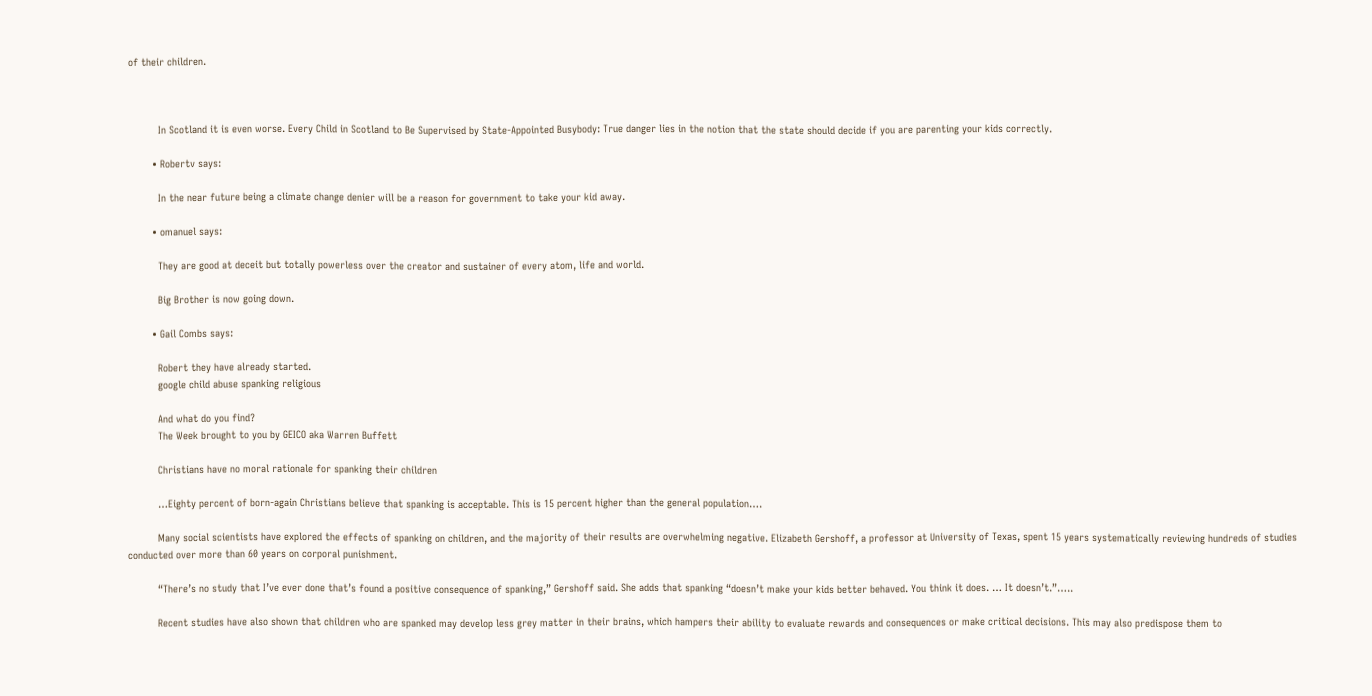of their children.



          In Scotland it is even worse. Every Child in Scotland to Be Supervised by State-Appointed Busybody: True danger lies in the notion that the state should decide if you are parenting your kids correctly.

        • Robertv says:

          In the near future being a climate change denier will be a reason for government to take your kid away.

        • omanuel says:

          They are good at deceit but totally powerless over the creator and sustainer of every atom, life and world.

          Big Brother is now going down.

        • Gail Combs says:

          Robert they have already started.
          google child abuse spanking religious

          And what do you find?
          The Week brought to you by GEICO aka Warren Buffett

          Christians have no moral rationale for spanking their children

          …Eighty percent of born-again Christians believe that spanking is acceptable. This is 15 percent higher than the general population….

          Many social scientists have explored the effects of spanking on children, and the majority of their results are overwhelming negative. Elizabeth Gershoff, a professor at University of Texas, spent 15 years systematically reviewing hundreds of studies conducted over more than 60 years on corporal punishment.

          “There’s no study that I’ve ever done that’s found a positive consequence of spanking,” Gershoff said. She adds that spanking “doesn’t make your kids better behaved. You think it does. … It doesn’t.”…..

          Recent studies have also shown that children who are spanked may develop less grey matter in their brains, which hampers their ability to evaluate rewards and consequences or make critical decisions. This may also predispose them to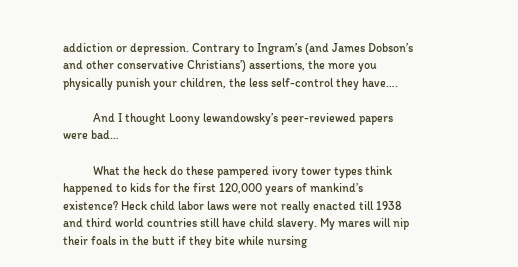addiction or depression. Contrary to Ingram’s (and James Dobson’s and other conservative Christians’) assertions, the more you physically punish your children, the less self-control they have….

          And I thought Loony lewandowsky’s peer-reviewed papers were bad…

          What the heck do these pampered ivory tower types think happened to kids for the first 120,000 years of mankind’s existence? Heck child labor laws were not really enacted till 1938 and third world countries still have child slavery. My mares will nip their foals in the butt if they bite while nursing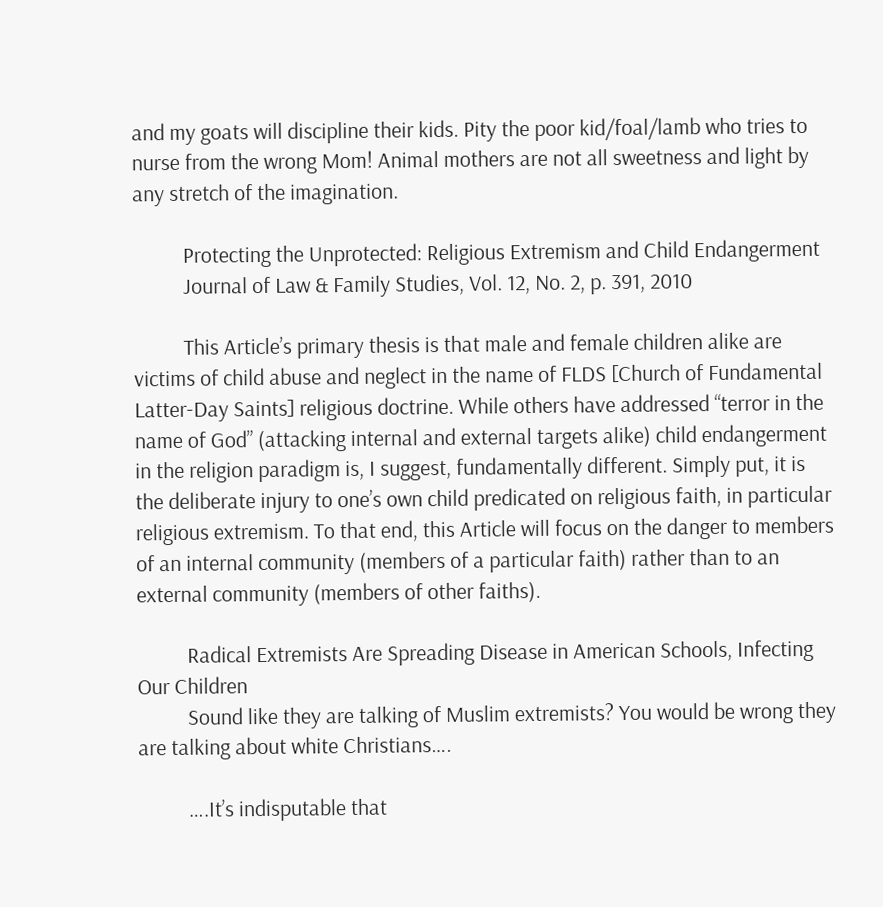and my goats will discipline their kids. Pity the poor kid/foal/lamb who tries to nurse from the wrong Mom! Animal mothers are not all sweetness and light by any stretch of the imagination.

          Protecting the Unprotected: Religious Extremism and Child Endangerment
          Journal of Law & Family Studies, Vol. 12, No. 2, p. 391, 2010

          This Article’s primary thesis is that male and female children alike are victims of child abuse and neglect in the name of FLDS [Church of Fundamental Latter-Day Saints] religious doctrine. While others have addressed “terror in the name of God” (attacking internal and external targets alike) child endangerment in the religion paradigm is, I suggest, fundamentally different. Simply put, it is the deliberate injury to one’s own child predicated on religious faith, in particular religious extremism. To that end, this Article will focus on the danger to members of an internal community (members of a particular faith) rather than to an external community (members of other faiths).

          Radical Extremists Are Spreading Disease in American Schools, Infecting Our Children
          Sound like they are talking of Muslim extremists? You would be wrong they are talking about white Christians….

          ….It’s indisputable that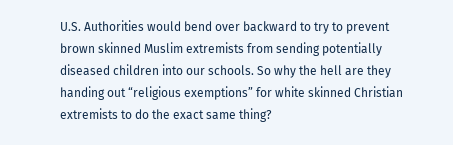U.S. Authorities would bend over backward to try to prevent brown skinned Muslim extremists from sending potentially diseased children into our schools. So why the hell are they handing out “religious exemptions” for white skinned Christian extremists to do the exact same thing?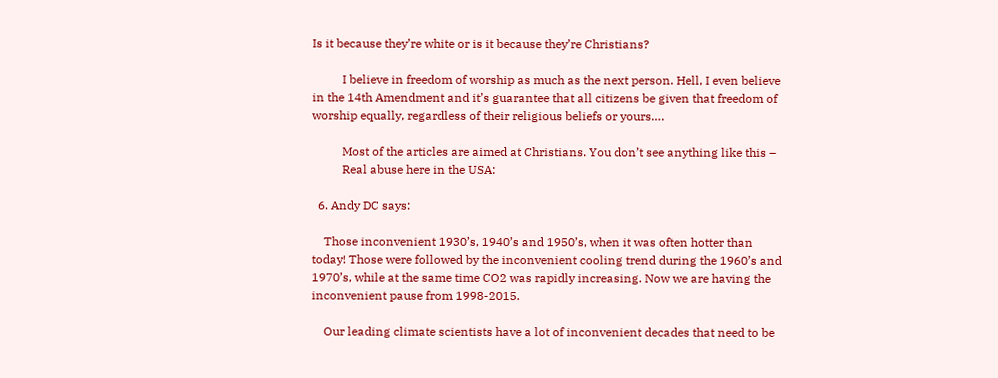Is it because they’re white or is it because they’re Christians?

          I believe in freedom of worship as much as the next person. Hell, I even believe in the 14th Amendment and it’s guarantee that all citizens be given that freedom of worship equally, regardless of their religious beliefs or yours….

          Most of the articles are aimed at Christians. You don’t see anything like this –
          Real abuse here in the USA:

  6. Andy DC says:

    Those inconvenient 1930’s, 1940’s and 1950’s, when it was often hotter than today! Those were followed by the inconvenient cooling trend during the 1960’s and 1970’s, while at the same time CO2 was rapidly increasing. Now we are having the inconvenient pause from 1998-2015.

    Our leading climate scientists have a lot of inconvenient decades that need to be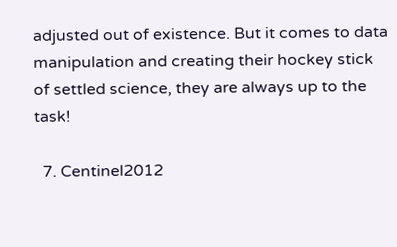adjusted out of existence. But it comes to data manipulation and creating their hockey stick of settled science, they are always up to the task!

  7. Centinel2012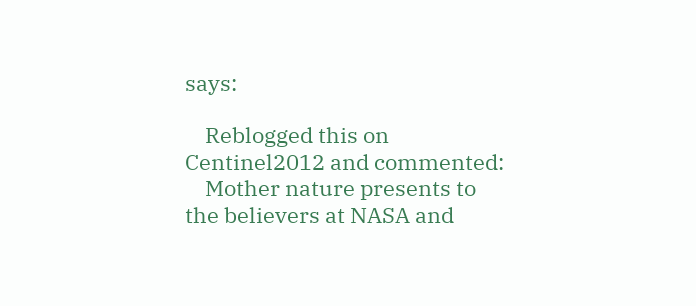says:

    Reblogged this on Centinel2012 and commented:
    Mother nature presents to the believers at NASA and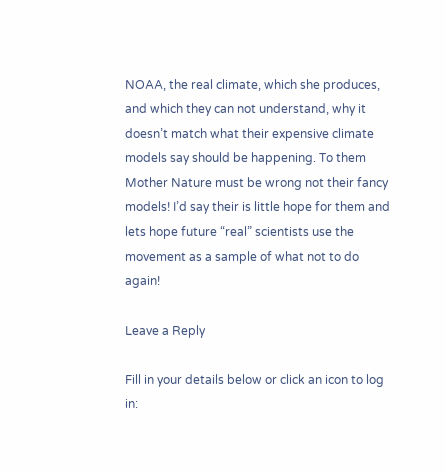NOAA, the real climate, which she produces, and which they can not understand, why it doesn’t match what their expensive climate models say should be happening. To them Mother Nature must be wrong not their fancy models! I’d say their is little hope for them and lets hope future “real” scientists use the movement as a sample of what not to do again!

Leave a Reply

Fill in your details below or click an icon to log in: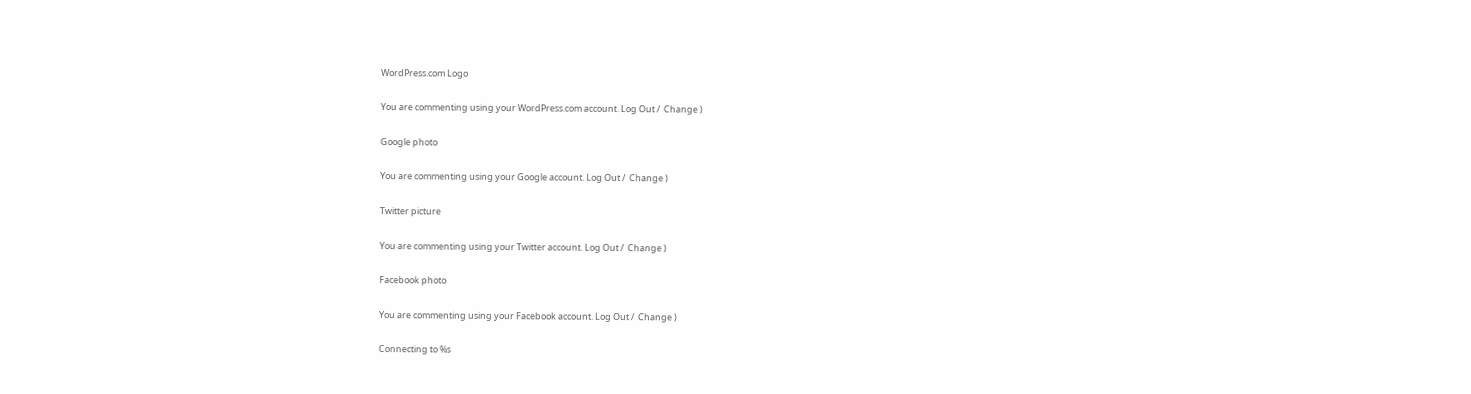WordPress.com Logo

You are commenting using your WordPress.com account. Log Out /  Change )

Google photo

You are commenting using your Google account. Log Out /  Change )

Twitter picture

You are commenting using your Twitter account. Log Out /  Change )

Facebook photo

You are commenting using your Facebook account. Log Out /  Change )

Connecting to %s